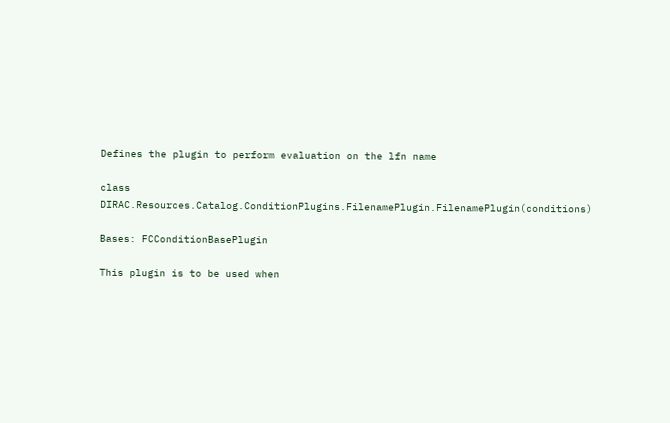Defines the plugin to perform evaluation on the lfn name

class DIRAC.Resources.Catalog.ConditionPlugins.FilenamePlugin.FilenamePlugin(conditions)

Bases: FCConditionBasePlugin

This plugin is to be used when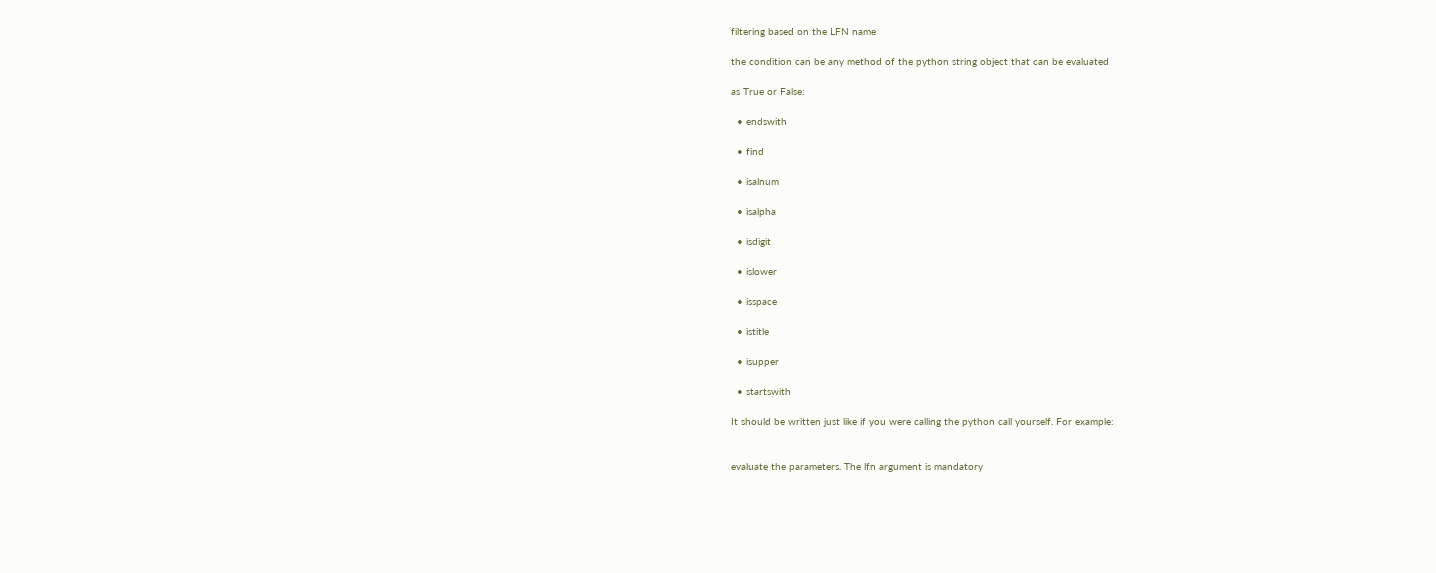filtering based on the LFN name

the condition can be any method of the python string object that can be evaluated

as True or False:

  • endswith

  • find

  • isalnum

  • isalpha

  • isdigit

  • islower

  • isspace

  • istitle

  • isupper

  • startswith

It should be written just like if you were calling the python call yourself. For example:


evaluate the parameters. The lfn argument is mandatory